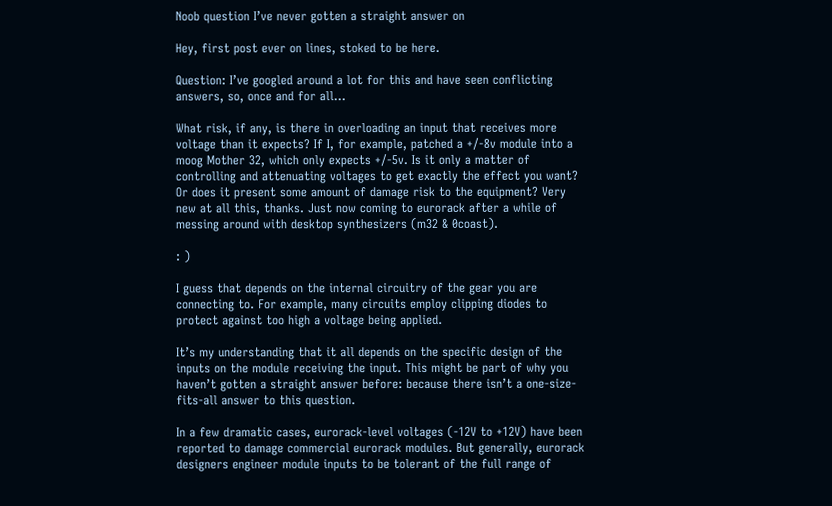Noob question I’ve never gotten a straight answer on

Hey, first post ever on lines, stoked to be here.

Question: I’ve googled around a lot for this and have seen conflicting answers, so, once and for all…

What risk, if any, is there in overloading an input that receives more voltage than it expects? If I, for example, patched a +/-8v module into a moog Mother 32, which only expects +/-5v. Is it only a matter of controlling and attenuating voltages to get exactly the effect you want? Or does it present some amount of damage risk to the equipment? Very new at all this, thanks. Just now coming to eurorack after a while of messing around with desktop synthesizers (m32 & 0coast).

: )

I guess that depends on the internal circuitry of the gear you are connecting to. For example, many circuits employ clipping diodes to protect against too high a voltage being applied.

It’s my understanding that it all depends on the specific design of the inputs on the module receiving the input. This might be part of why you haven’t gotten a straight answer before: because there isn’t a one-size-fits-all answer to this question.

In a few dramatic cases, eurorack-level voltages (-12V to +12V) have been reported to damage commercial eurorack modules. But generally, eurorack designers engineer module inputs to be tolerant of the full range of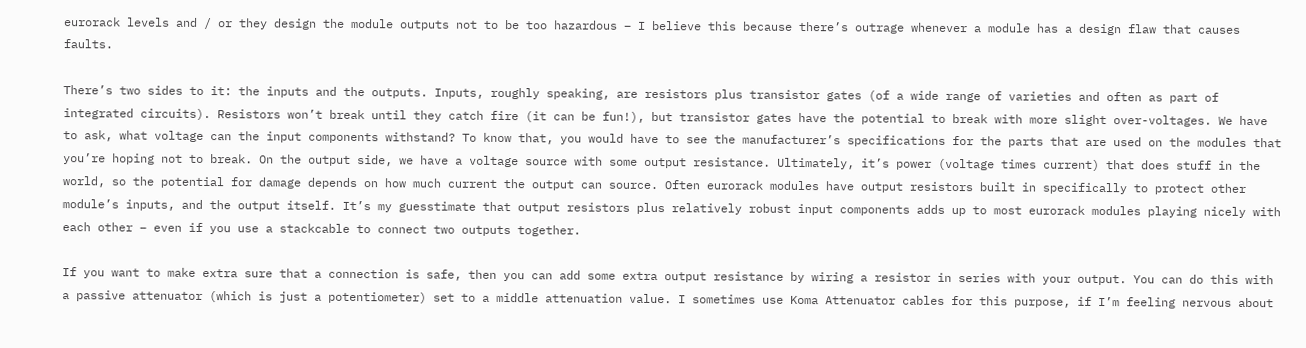eurorack levels and / or they design the module outputs not to be too hazardous – I believe this because there’s outrage whenever a module has a design flaw that causes faults.

There’s two sides to it: the inputs and the outputs. Inputs, roughly speaking, are resistors plus transistor gates (of a wide range of varieties and often as part of integrated circuits). Resistors won’t break until they catch fire (it can be fun!), but transistor gates have the potential to break with more slight over-voltages. We have to ask, what voltage can the input components withstand? To know that, you would have to see the manufacturer’s specifications for the parts that are used on the modules that you’re hoping not to break. On the output side, we have a voltage source with some output resistance. Ultimately, it’s power (voltage times current) that does stuff in the world, so the potential for damage depends on how much current the output can source. Often eurorack modules have output resistors built in specifically to protect other module’s inputs, and the output itself. It’s my guesstimate that output resistors plus relatively robust input components adds up to most eurorack modules playing nicely with each other – even if you use a stackcable to connect two outputs together.

If you want to make extra sure that a connection is safe, then you can add some extra output resistance by wiring a resistor in series with your output. You can do this with a passive attenuator (which is just a potentiometer) set to a middle attenuation value. I sometimes use Koma Attenuator cables for this purpose, if I’m feeling nervous about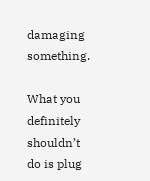damaging something.

What you definitely shouldn’t do is plug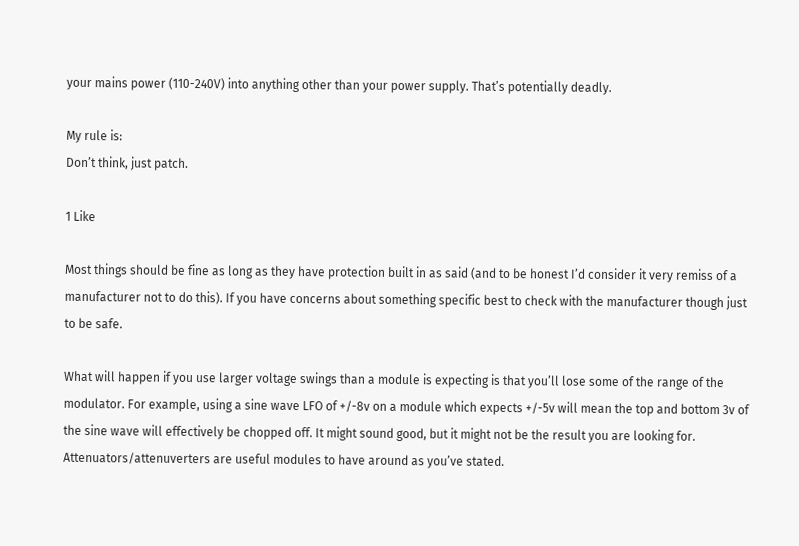your mains power (110-240V) into anything other than your power supply. That’s potentially deadly.

My rule is:
Don’t think, just patch.

1 Like

Most things should be fine as long as they have protection built in as said (and to be honest I’d consider it very remiss of a manufacturer not to do this). If you have concerns about something specific best to check with the manufacturer though just to be safe.

What will happen if you use larger voltage swings than a module is expecting is that you’ll lose some of the range of the modulator. For example, using a sine wave LFO of +/-8v on a module which expects +/-5v will mean the top and bottom 3v of the sine wave will effectively be chopped off. It might sound good, but it might not be the result you are looking for. Attenuators/attenuverters are useful modules to have around as you’ve stated.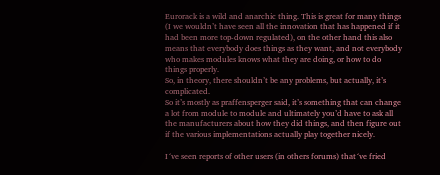Eurorack is a wild and anarchic thing. This is great for many things (I we wouldn’t have seen all the innovation that has happened if it had been more top-down regulated), on the other hand this also means that everybody does things as they want, and not everybody who makes modules knows what they are doing, or how to do things properly.
So, in theory, there shouldn’t be any problems, but actually, it’s complicated.
So it’s mostly as praffensperger said, it’s something that can change a lot from module to module and ultimately you’d have to ask all the manufacturers about how they did things, and then figure out if the various implementations actually play together nicely.

I´ve seen reports of other users (in others forums) that´ve fried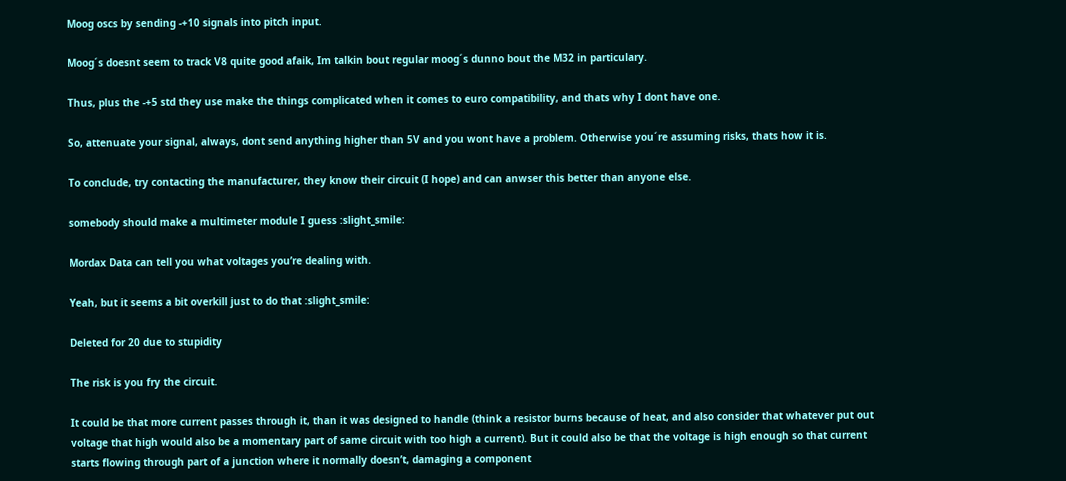Moog oscs by sending -+10 signals into pitch input.

Moog´s doesnt seem to track V8 quite good afaik, Im talkin bout regular moog´s dunno bout the M32 in particulary.

Thus, plus the -+5 std they use make the things complicated when it comes to euro compatibility, and thats why I dont have one.

So, attenuate your signal, always, dont send anything higher than 5V and you wont have a problem. Otherwise you´re assuming risks, thats how it is.

To conclude, try contacting the manufacturer, they know their circuit (I hope) and can anwser this better than anyone else.

somebody should make a multimeter module I guess :slight_smile:

Mordax Data can tell you what voltages you’re dealing with.

Yeah, but it seems a bit overkill just to do that :slight_smile:

Deleted for 20 due to stupidity

The risk is you fry the circuit.

It could be that more current passes through it, than it was designed to handle (think a resistor burns because of heat, and also consider that whatever put out voltage that high would also be a momentary part of same circuit with too high a current). But it could also be that the voltage is high enough so that current starts flowing through part of a junction where it normally doesn’t, damaging a component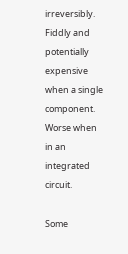irreversibly. Fiddly and potentially expensive when a single component. Worse when in an integrated circuit.

Some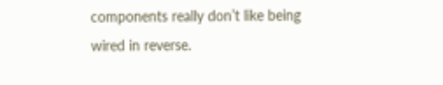components really don’t like being wired in reverse.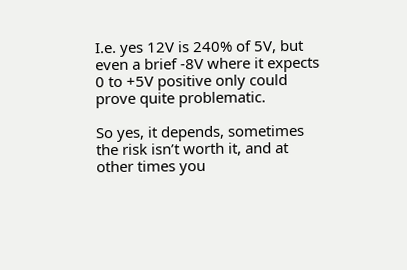I.e. yes 12V is 240% of 5V, but even a brief -8V where it expects 0 to +5V positive only could prove quite problematic.

So yes, it depends, sometimes the risk isn’t worth it, and at other times you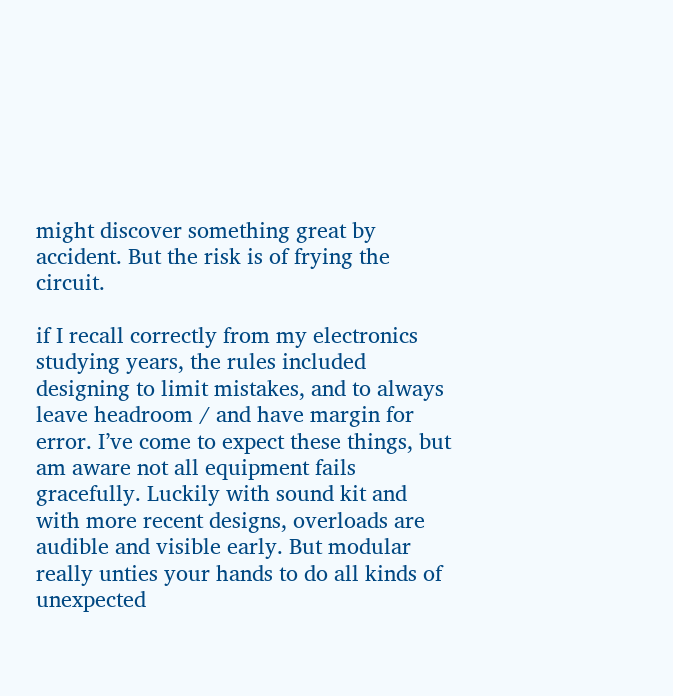might discover something great by accident. But the risk is of frying the circuit.

if I recall correctly from my electronics studying years, the rules included designing to limit mistakes, and to always leave headroom / and have margin for error. I’ve come to expect these things, but am aware not all equipment fails gracefully. Luckily with sound kit and with more recent designs, overloads are audible and visible early. But modular really unties your hands to do all kinds of unexpected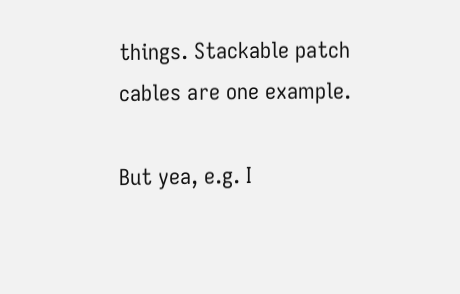things. Stackable patch cables are one example.

But yea, e.g. I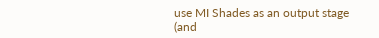use MI Shades as an output stage (and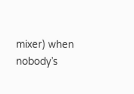mixer) when nobody’s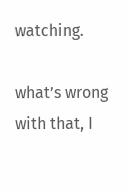watching.

what’s wrong with that, I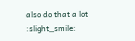also do that a lot :slight_smile: